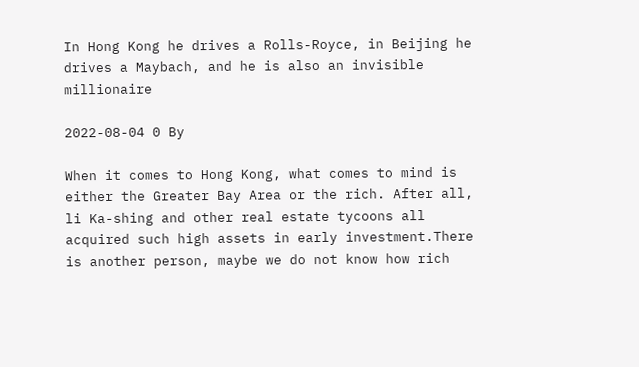In Hong Kong he drives a Rolls-Royce, in Beijing he drives a Maybach, and he is also an invisible millionaire

2022-08-04 0 By

When it comes to Hong Kong, what comes to mind is either the Greater Bay Area or the rich. After all, li Ka-shing and other real estate tycoons all acquired such high assets in early investment.There is another person, maybe we do not know how rich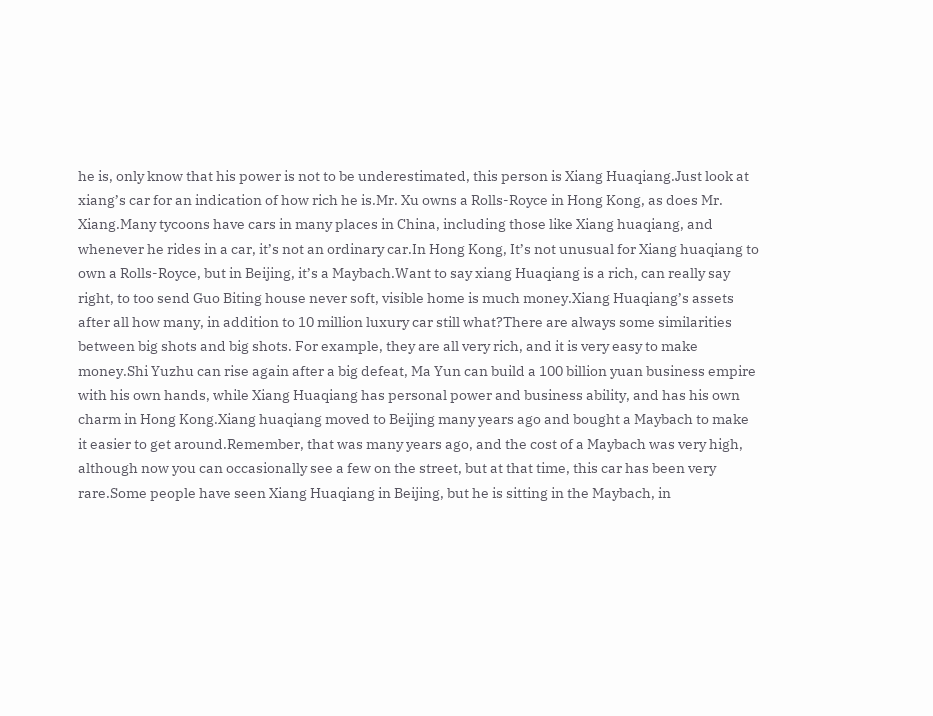he is, only know that his power is not to be underestimated, this person is Xiang Huaqiang.Just look at xiang’s car for an indication of how rich he is.Mr. Xu owns a Rolls-Royce in Hong Kong, as does Mr. Xiang.Many tycoons have cars in many places in China, including those like Xiang huaqiang, and whenever he rides in a car, it’s not an ordinary car.In Hong Kong, It’s not unusual for Xiang huaqiang to own a Rolls-Royce, but in Beijing, it’s a Maybach.Want to say xiang Huaqiang is a rich, can really say right, to too send Guo Biting house never soft, visible home is much money.Xiang Huaqiang’s assets after all how many, in addition to 10 million luxury car still what?There are always some similarities between big shots and big shots. For example, they are all very rich, and it is very easy to make money.Shi Yuzhu can rise again after a big defeat, Ma Yun can build a 100 billion yuan business empire with his own hands, while Xiang Huaqiang has personal power and business ability, and has his own charm in Hong Kong.Xiang huaqiang moved to Beijing many years ago and bought a Maybach to make it easier to get around.Remember, that was many years ago, and the cost of a Maybach was very high, although now you can occasionally see a few on the street, but at that time, this car has been very rare.Some people have seen Xiang Huaqiang in Beijing, but he is sitting in the Maybach, in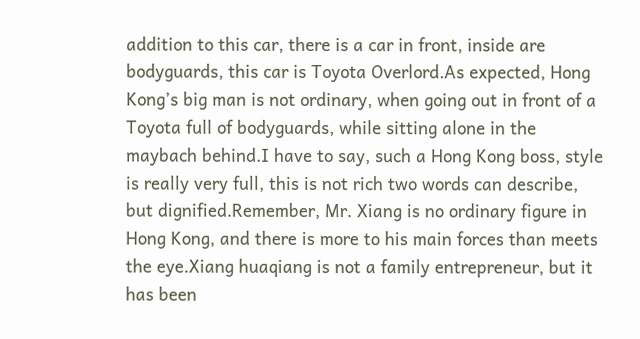addition to this car, there is a car in front, inside are bodyguards, this car is Toyota Overlord.As expected, Hong Kong’s big man is not ordinary, when going out in front of a Toyota full of bodyguards, while sitting alone in the maybach behind.I have to say, such a Hong Kong boss, style is really very full, this is not rich two words can describe, but dignified.Remember, Mr. Xiang is no ordinary figure in Hong Kong, and there is more to his main forces than meets the eye.Xiang huaqiang is not a family entrepreneur, but it has been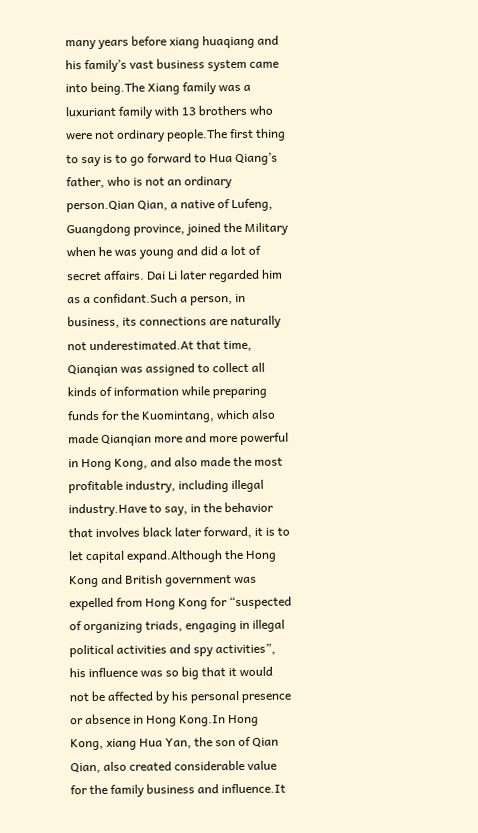many years before xiang huaqiang and his family’s vast business system came into being.The Xiang family was a luxuriant family with 13 brothers who were not ordinary people.The first thing to say is to go forward to Hua Qiang’s father, who is not an ordinary person.Qian Qian, a native of Lufeng, Guangdong province, joined the Military when he was young and did a lot of secret affairs. Dai Li later regarded him as a confidant.Such a person, in business, its connections are naturally not underestimated.At that time, Qianqian was assigned to collect all kinds of information while preparing funds for the Kuomintang, which also made Qianqian more and more powerful in Hong Kong, and also made the most profitable industry, including illegal industry.Have to say, in the behavior that involves black later forward, it is to let capital expand.Although the Hong Kong and British government was expelled from Hong Kong for “suspected of organizing triads, engaging in illegal political activities and spy activities”, his influence was so big that it would not be affected by his personal presence or absence in Hong Kong.In Hong Kong, xiang Hua Yan, the son of Qian Qian, also created considerable value for the family business and influence.It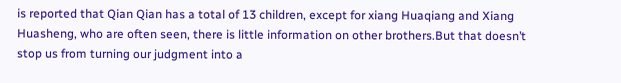is reported that Qian Qian has a total of 13 children, except for xiang Huaqiang and Xiang Huasheng, who are often seen, there is little information on other brothers.But that doesn’t stop us from turning our judgment into a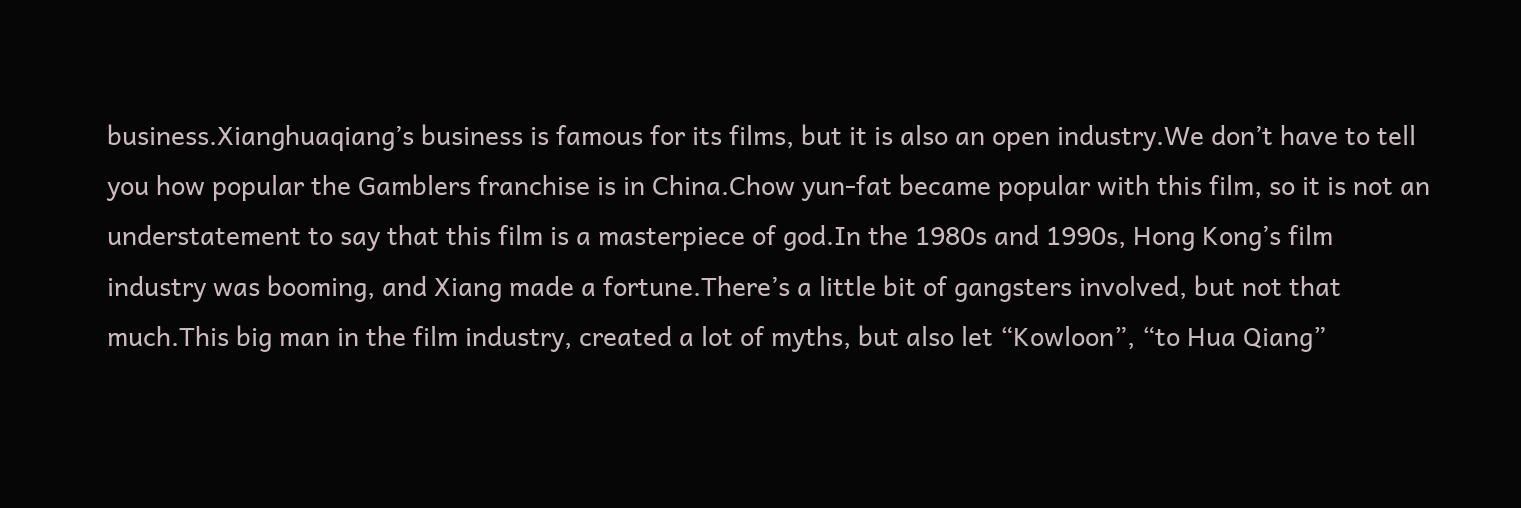business.Xianghuaqiang’s business is famous for its films, but it is also an open industry.We don’t have to tell you how popular the Gamblers franchise is in China.Chow yun-fat became popular with this film, so it is not an understatement to say that this film is a masterpiece of god.In the 1980s and 1990s, Hong Kong’s film industry was booming, and Xiang made a fortune.There’s a little bit of gangsters involved, but not that much.This big man in the film industry, created a lot of myths, but also let “Kowloon”, “to Hua Qiang”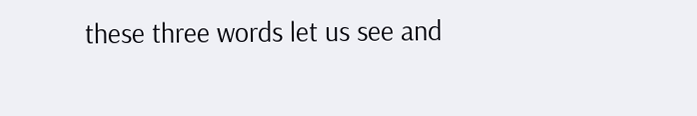these three words let us see and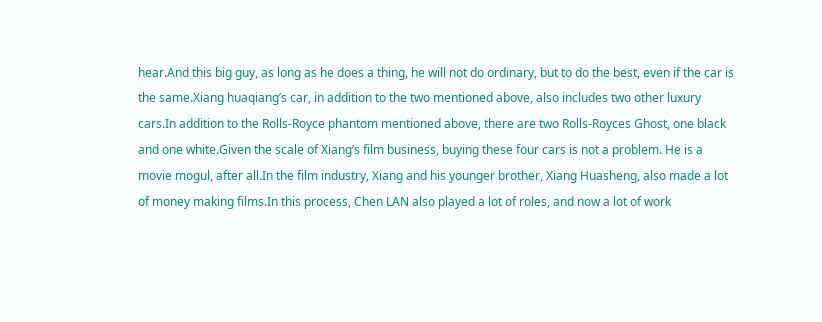hear.And this big guy, as long as he does a thing, he will not do ordinary, but to do the best, even if the car is the same.Xiang huaqiang’s car, in addition to the two mentioned above, also includes two other luxury cars.In addition to the Rolls-Royce phantom mentioned above, there are two Rolls-Royces Ghost, one black and one white.Given the scale of Xiang’s film business, buying these four cars is not a problem. He is a movie mogul, after all.In the film industry, Xiang and his younger brother, Xiang Huasheng, also made a lot of money making films.In this process, Chen LAN also played a lot of roles, and now a lot of work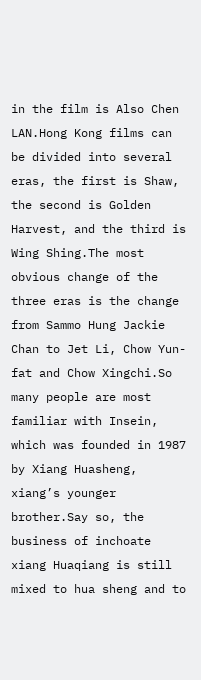in the film is Also Chen LAN.Hong Kong films can be divided into several eras, the first is Shaw, the second is Golden Harvest, and the third is Wing Shing.The most obvious change of the three eras is the change from Sammo Hung Jackie Chan to Jet Li, Chow Yun-fat and Chow Xingchi.So many people are most familiar with Insein, which was founded in 1987 by Xiang Huasheng, xiang’s younger brother.Say so, the business of inchoate xiang Huaqiang is still mixed to hua sheng and to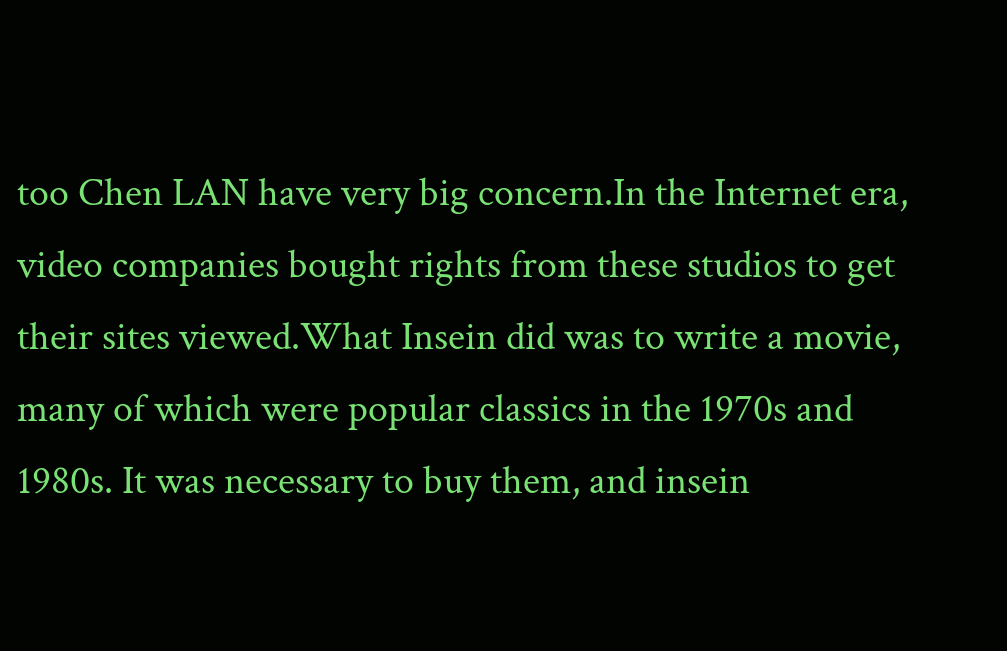too Chen LAN have very big concern.In the Internet era, video companies bought rights from these studios to get their sites viewed.What Insein did was to write a movie, many of which were popular classics in the 1970s and 1980s. It was necessary to buy them, and insein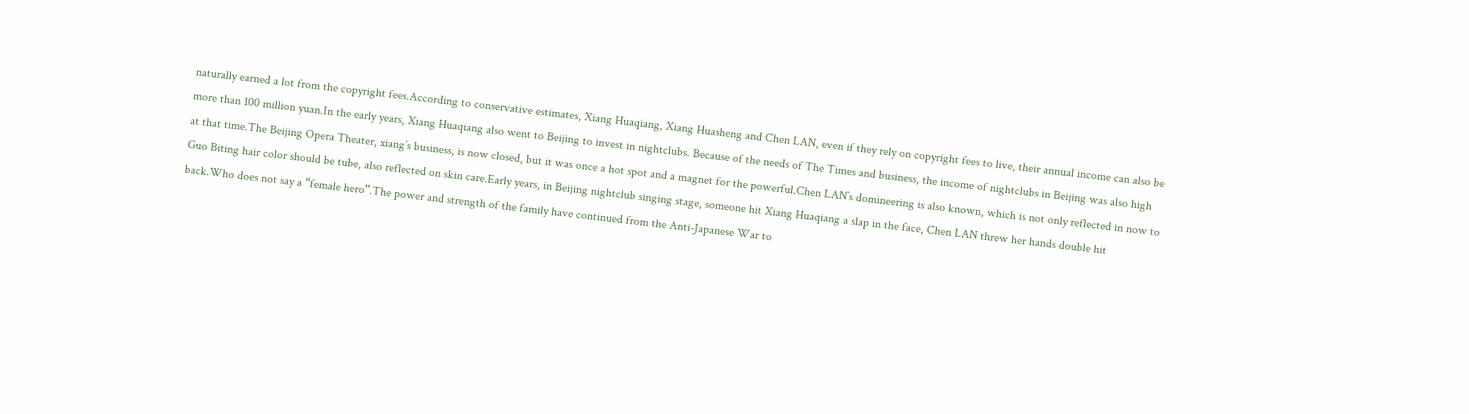naturally earned a lot from the copyright fees.According to conservative estimates, Xiang Huaqiang, Xiang Huasheng and Chen LAN, even if they rely on copyright fees to live, their annual income can also be more than 100 million yuan.In the early years, Xiang Huaqiang also went to Beijing to invest in nightclubs. Because of the needs of The Times and business, the income of nightclubs in Beijing was also high at that time.The Beijing Opera Theater, xiang’s business, is now closed, but it was once a hot spot and a magnet for the powerful.Chen LAN’s domineering is also known, which is not only reflected in now to Guo Biting hair color should be tube, also reflected on skin care.Early years, in Beijing nightclub singing stage, someone hit Xiang Huaqiang a slap in the face, Chen LAN threw her hands double hit back.Who does not say a “female hero”.The power and strength of the family have continued from the Anti-Japanese War to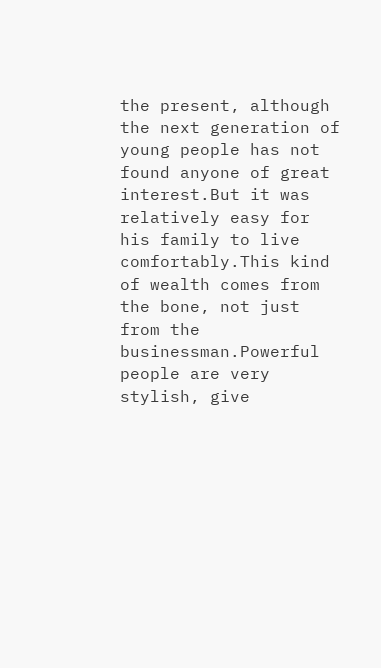the present, although the next generation of young people has not found anyone of great interest.But it was relatively easy for his family to live comfortably.This kind of wealth comes from the bone, not just from the businessman.Powerful people are very stylish, give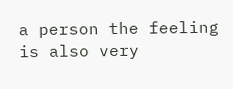a person the feeling is also very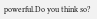powerful.Do you think so?